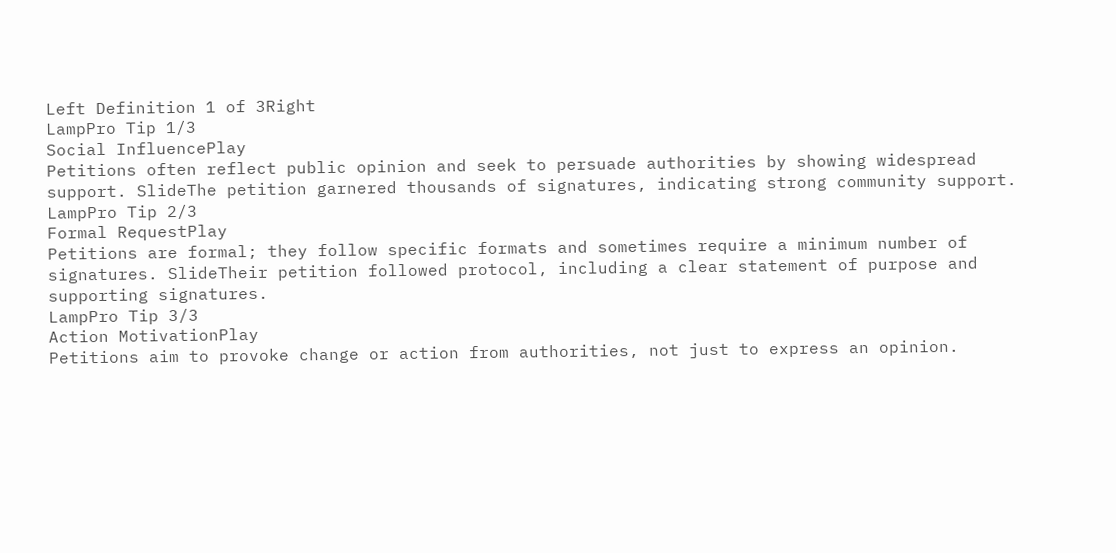Left Definition 1 of 3Right
LampPro Tip 1/3
Social InfluencePlay
Petitions often reflect public opinion and seek to persuade authorities by showing widespread support. SlideThe petition garnered thousands of signatures, indicating strong community support.
LampPro Tip 2/3
Formal RequestPlay
Petitions are formal; they follow specific formats and sometimes require a minimum number of signatures. SlideTheir petition followed protocol, including a clear statement of purpose and supporting signatures.
LampPro Tip 3/3
Action MotivationPlay
Petitions aim to provoke change or action from authorities, not just to express an opinion.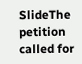SlideThe petition called for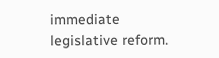immediate legislative reform.